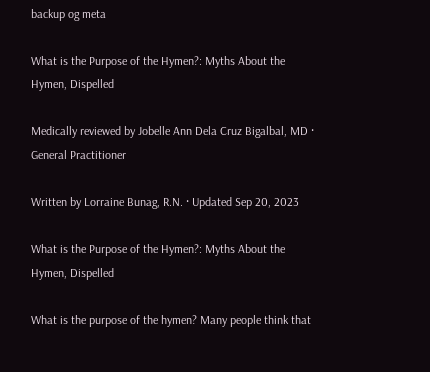backup og meta

What is the Purpose of the Hymen?: Myths About the Hymen, Dispelled

Medically reviewed by Jobelle Ann Dela Cruz Bigalbal, MD · General Practitioner

Written by Lorraine Bunag, R.N. · Updated Sep 20, 2023

What is the Purpose of the Hymen?: Myths About the Hymen, Dispelled

What is the purpose of the hymen? Many people think that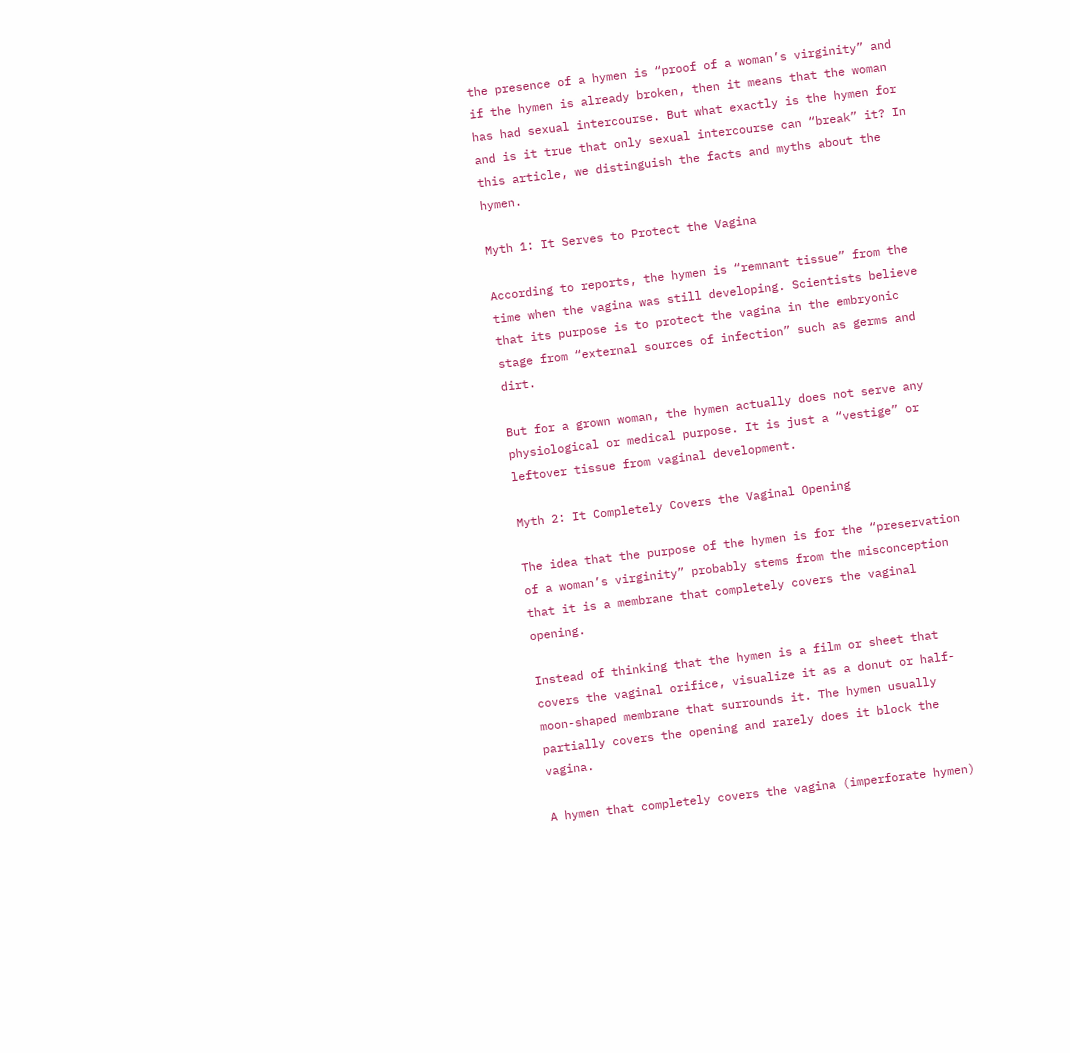the presence of a hymen is “proof of a woman’s virginity” and if the hymen is already broken, then it means that the woman has had sexual intercourse. But what exactly is the hymen for and is it true that only sexual intercourse can “break” it? In this article, we distinguish the facts and myths about the hymen.

Myth 1: It Serves to Protect the Vagina

According to reports, the hymen is “remnant tissue” from the time when the vagina was still developing. Scientists believe that its purpose is to protect the vagina in the embryonic stage from “external sources of infection” such as germs and dirt.

But for a grown woman, the hymen actually does not serve any physiological or medical purpose. It is just a “vestige” or leftover tissue from vaginal development.

Myth 2: It Completely Covers the Vaginal Opening

The idea that the purpose of the hymen is for the “preservation of a woman’s virginity” probably stems from the misconception that it is a membrane that completely covers the vaginal opening.

Instead of thinking that the hymen is a film or sheet that covers the vaginal orifice, visualize it as a donut or half-moon-shaped membrane that surrounds it. The hymen usually partially covers the opening and rarely does it block the vagina.

A hymen that completely covers the vagina (imperforate hymen)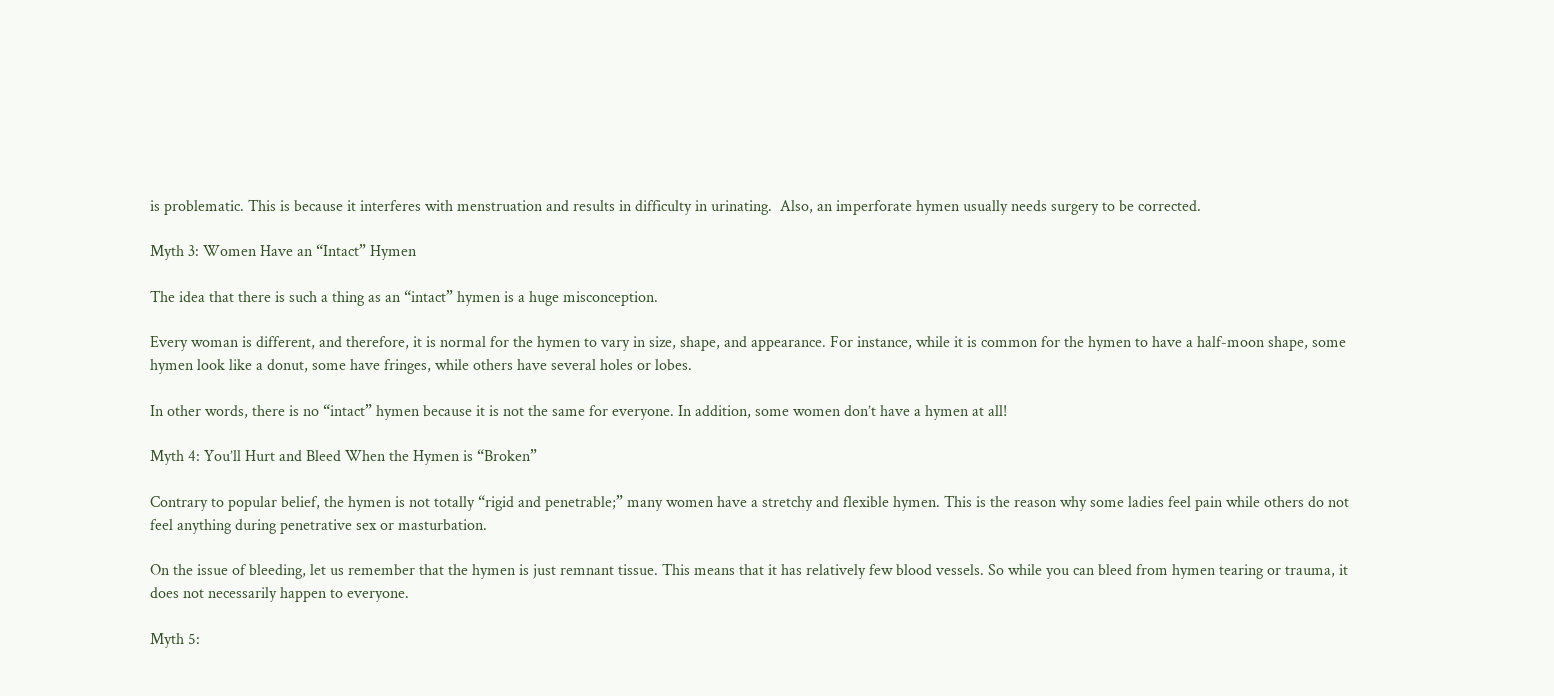is problematic. This is because it interferes with menstruation and results in difficulty in urinating.  Also, an imperforate hymen usually needs surgery to be corrected.

Myth 3: Women Have an “Intact” Hymen

The idea that there is such a thing as an “intact” hymen is a huge misconception.

Every woman is different, and therefore, it is normal for the hymen to vary in size, shape, and appearance. For instance, while it is common for the hymen to have a half-moon shape, some hymen look like a donut, some have fringes, while others have several holes or lobes.

In other words, there is no “intact” hymen because it is not the same for everyone. In addition, some women don’t have a hymen at all!

Myth 4: You’ll Hurt and Bleed When the Hymen is “Broken”

Contrary to popular belief, the hymen is not totally “rigid and penetrable;” many women have a stretchy and flexible hymen. This is the reason why some ladies feel pain while others do not feel anything during penetrative sex or masturbation.

On the issue of bleeding, let us remember that the hymen is just remnant tissue. This means that it has relatively few blood vessels. So while you can bleed from hymen tearing or trauma, it does not necessarily happen to everyone.

Myth 5: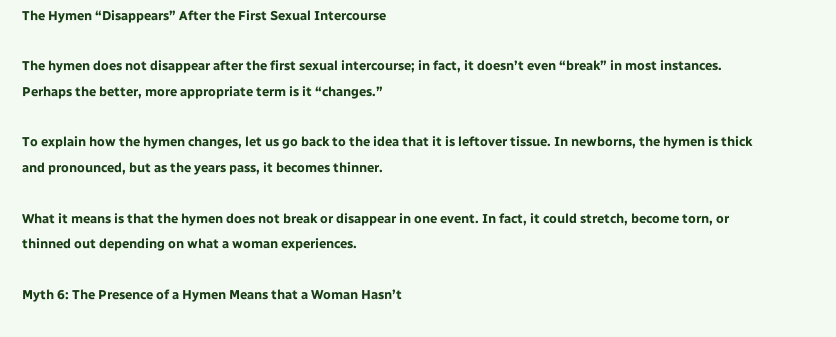The Hymen “Disappears” After the First Sexual Intercourse

The hymen does not disappear after the first sexual intercourse; in fact, it doesn’t even “break” in most instances. Perhaps the better, more appropriate term is it “changes.”

To explain how the hymen changes, let us go back to the idea that it is leftover tissue. In newborns, the hymen is thick and pronounced, but as the years pass, it becomes thinner.

What it means is that the hymen does not break or disappear in one event. In fact, it could stretch, become torn, or thinned out depending on what a woman experiences.

Myth 6: The Presence of a Hymen Means that a Woman Hasn’t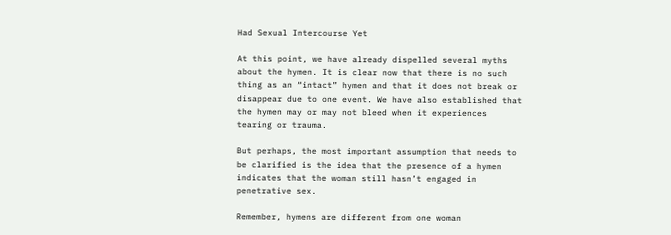Had Sexual Intercourse Yet

At this point, we have already dispelled several myths about the hymen. It is clear now that there is no such thing as an “intact” hymen and that it does not break or disappear due to one event. We have also established that the hymen may or may not bleed when it experiences tearing or trauma.

But perhaps, the most important assumption that needs to be clarified is the idea that the presence of a hymen indicates that the woman still hasn’t engaged in penetrative sex.

Remember, hymens are different from one woman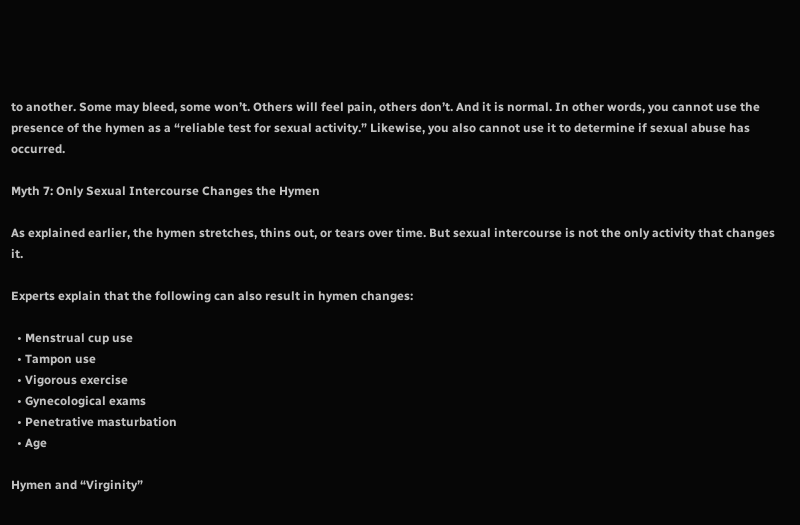to another. Some may bleed, some won’t. Others will feel pain, others don’t. And it is normal. In other words, you cannot use the presence of the hymen as a “reliable test for sexual activity.” Likewise, you also cannot use it to determine if sexual abuse has occurred.

Myth 7: Only Sexual Intercourse Changes the Hymen

As explained earlier, the hymen stretches, thins out, or tears over time. But sexual intercourse is not the only activity that changes it.

Experts explain that the following can also result in hymen changes:

  • Menstrual cup use
  • Tampon use
  • Vigorous exercise
  • Gynecological exams
  • Penetrative masturbation
  • Age

Hymen and “Virginity”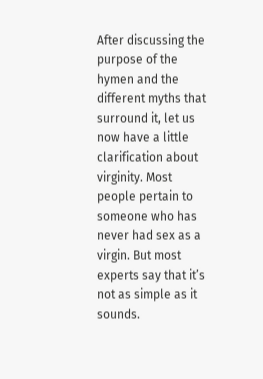After discussing the purpose of the hymen and the different myths that surround it, let us now have a little clarification about virginity. Most people pertain to someone who has never had sex as a virgin. But most experts say that it’s not as simple as it sounds.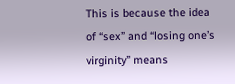This is because the idea of “sex” and “losing one’s virginity” means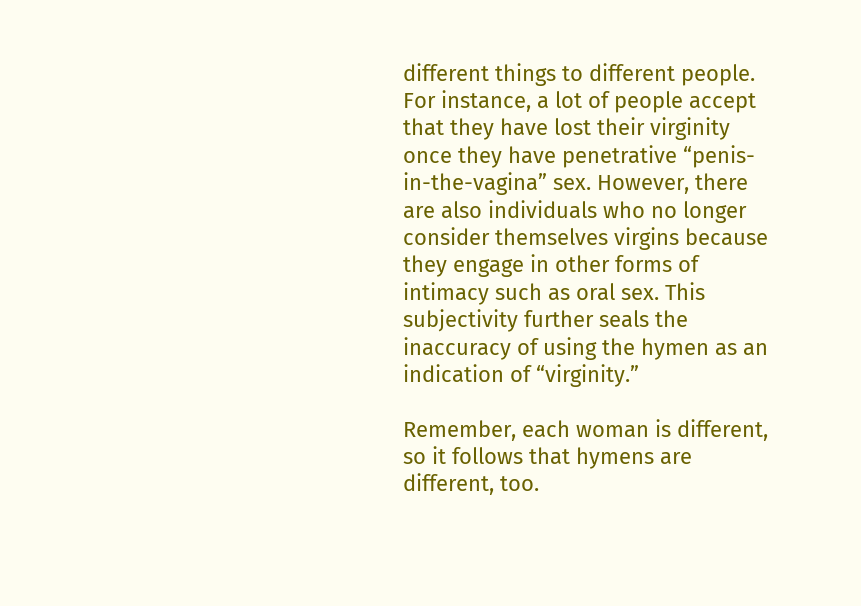different things to different people. For instance, a lot of people accept that they have lost their virginity once they have penetrative “penis-in-the-vagina” sex. However, there are also individuals who no longer consider themselves virgins because they engage in other forms of intimacy such as oral sex. This subjectivity further seals the inaccuracy of using the hymen as an indication of “virginity.”

Remember, each woman is different, so it follows that hymens are different, too.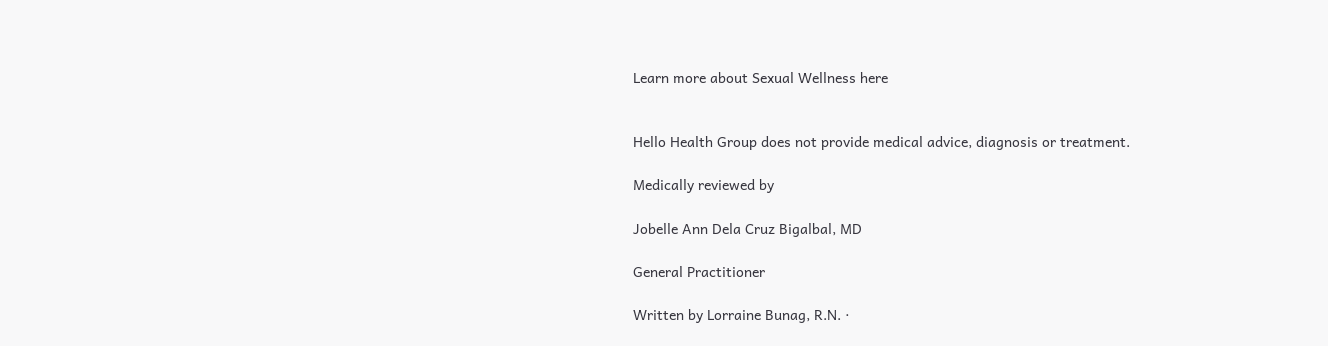Learn more about Sexual Wellness here


Hello Health Group does not provide medical advice, diagnosis or treatment.

Medically reviewed by

Jobelle Ann Dela Cruz Bigalbal, MD

General Practitioner

Written by Lorraine Bunag, R.N. ·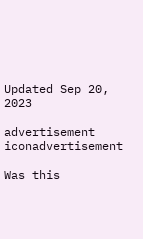Updated Sep 20, 2023

advertisement iconadvertisement

Was this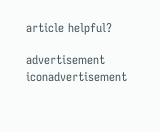article helpful?

advertisement iconadvertisement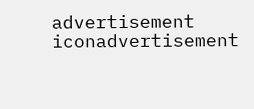advertisement iconadvertisement